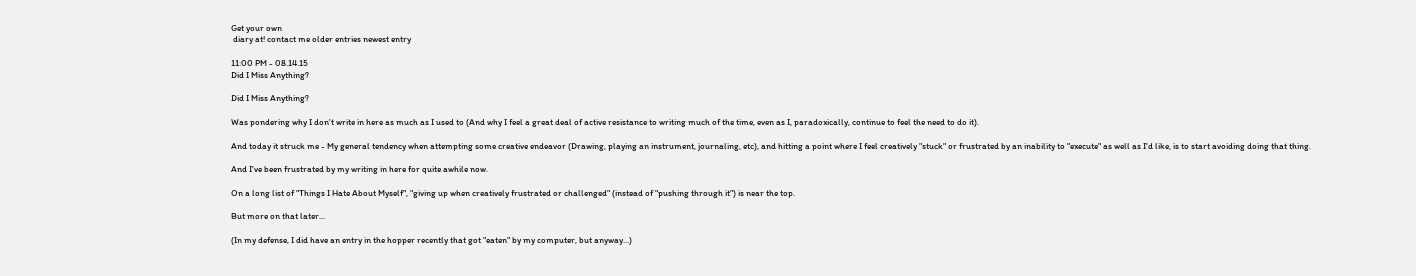Get your own
 diary at! contact me older entries newest entry

11:00 PM - 08.14.15
Did I Miss Anything?

Did I Miss Anything?

Was pondering why I don't write in here as much as I used to (And why I feel a great deal of active resistance to writing much of the time, even as I, paradoxically, continue to feel the need to do it).

And today it struck me - My general tendency when attempting some creative endeavor (Drawing, playing an instrument, journaling, etc), and hitting a point where I feel creatively "stuck" or frustrated by an inability to "execute" as well as I'd like, is to start avoiding doing that thing.

And I've been frustrated by my writing in here for quite awhile now.

On a long list of "Things I Hate About Myself", "giving up when creatively frustrated or challenged" (instead of "pushing through it") is near the top.

But more on that later...

(In my defense, I did have an entry in the hopper recently that got "eaten" by my computer, but anyway...)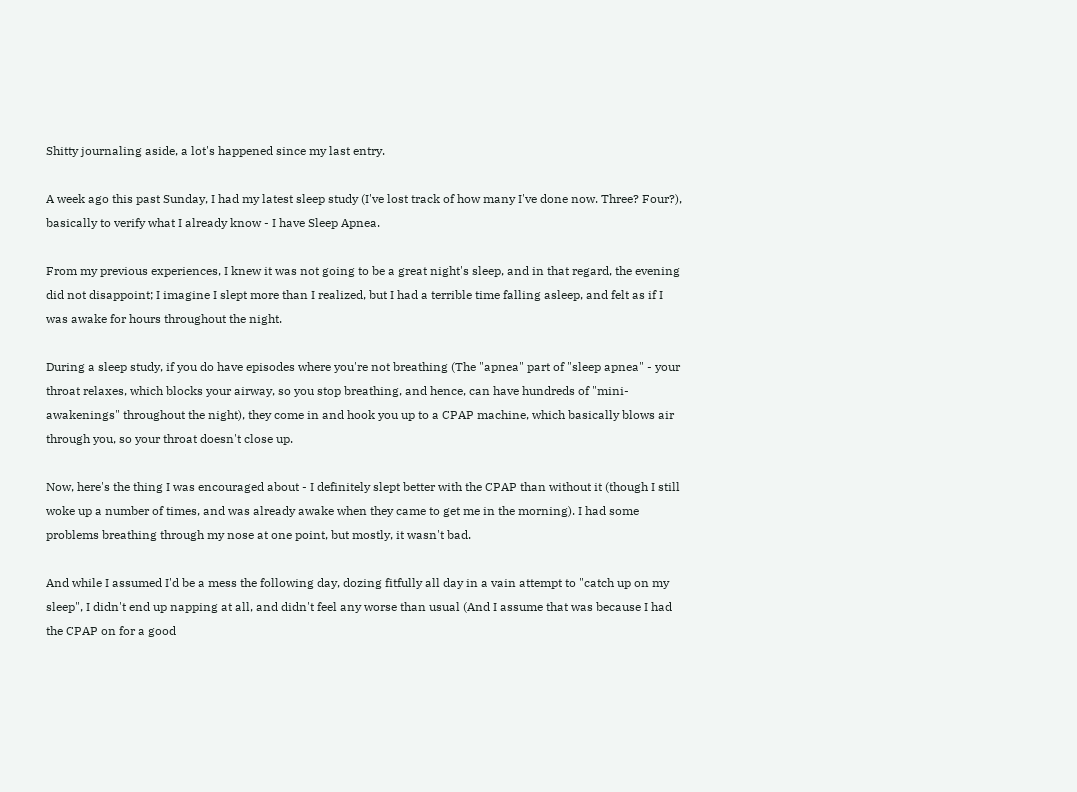Shitty journaling aside, a lot's happened since my last entry.

A week ago this past Sunday, I had my latest sleep study (I've lost track of how many I've done now. Three? Four?), basically to verify what I already know - I have Sleep Apnea.

From my previous experiences, I knew it was not going to be a great night's sleep, and in that regard, the evening did not disappoint; I imagine I slept more than I realized, but I had a terrible time falling asleep, and felt as if I was awake for hours throughout the night.

During a sleep study, if you do have episodes where you're not breathing (The "apnea" part of "sleep apnea" - your throat relaxes, which blocks your airway, so you stop breathing, and hence, can have hundreds of "mini-awakenings" throughout the night), they come in and hook you up to a CPAP machine, which basically blows air through you, so your throat doesn't close up.

Now, here's the thing I was encouraged about - I definitely slept better with the CPAP than without it (though I still woke up a number of times, and was already awake when they came to get me in the morning). I had some problems breathing through my nose at one point, but mostly, it wasn't bad.

And while I assumed I'd be a mess the following day, dozing fitfully all day in a vain attempt to "catch up on my sleep", I didn't end up napping at all, and didn't feel any worse than usual (And I assume that was because I had the CPAP on for a good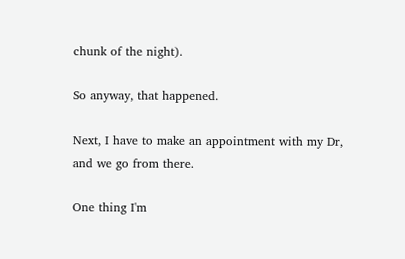chunk of the night).

So anyway, that happened.

Next, I have to make an appointment with my Dr, and we go from there.

One thing I'm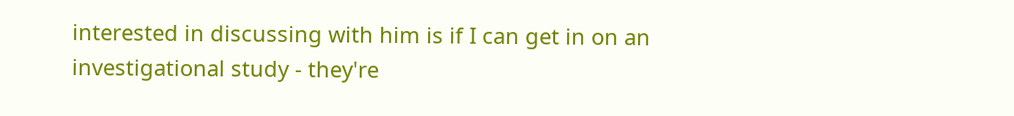interested in discussing with him is if I can get in on an investigational study - they're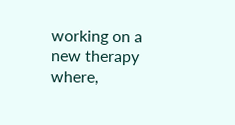working on a new therapy where,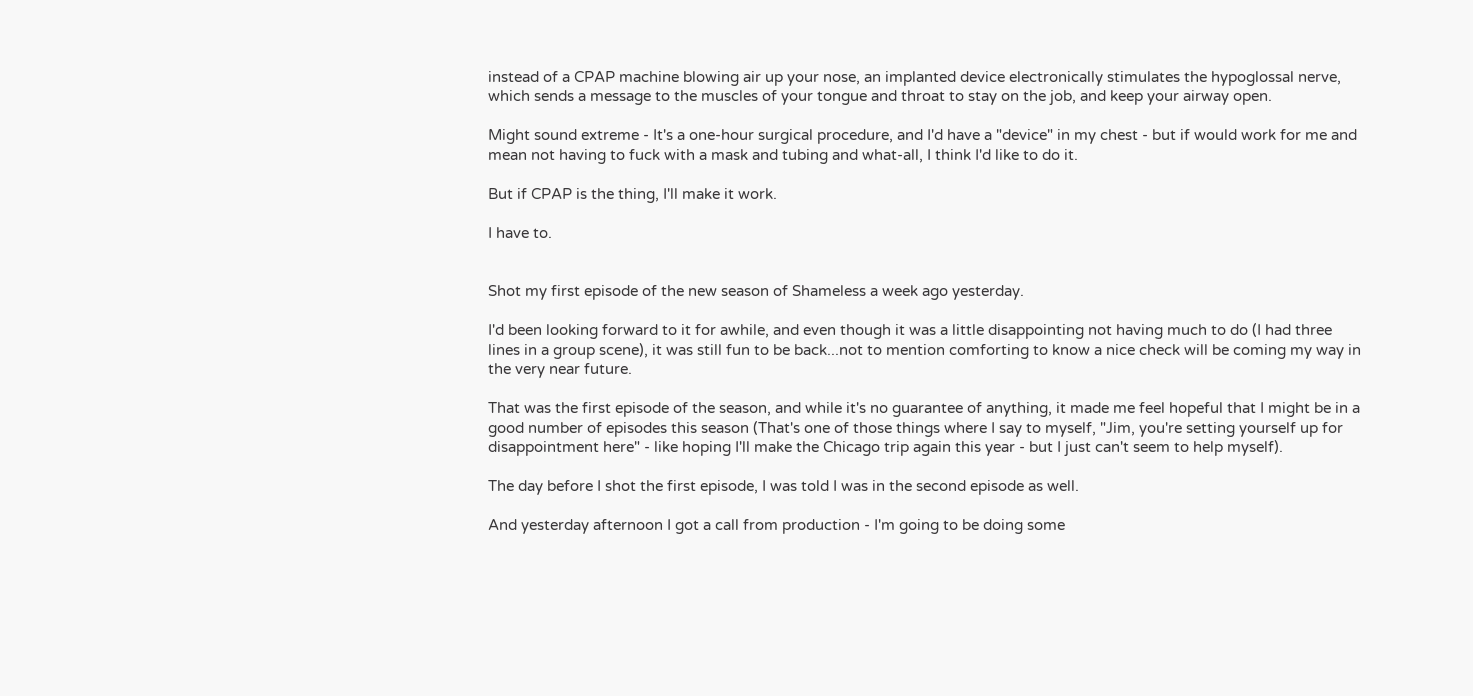instead of a CPAP machine blowing air up your nose, an implanted device electronically stimulates the hypoglossal nerve, which sends a message to the muscles of your tongue and throat to stay on the job, and keep your airway open.

Might sound extreme - It's a one-hour surgical procedure, and I'd have a "device" in my chest - but if would work for me and mean not having to fuck with a mask and tubing and what-all, I think I'd like to do it.

But if CPAP is the thing, I'll make it work.

I have to.


Shot my first episode of the new season of Shameless a week ago yesterday.

I'd been looking forward to it for awhile, and even though it was a little disappointing not having much to do (I had three lines in a group scene), it was still fun to be back...not to mention comforting to know a nice check will be coming my way in the very near future.

That was the first episode of the season, and while it's no guarantee of anything, it made me feel hopeful that I might be in a good number of episodes this season (That's one of those things where I say to myself, "Jim, you're setting yourself up for disappointment here" - like hoping I'll make the Chicago trip again this year - but I just can't seem to help myself).

The day before I shot the first episode, I was told I was in the second episode as well.

And yesterday afternoon I got a call from production - I'm going to be doing some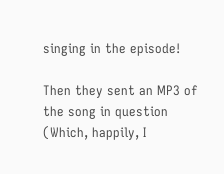singing in the episode!

Then they sent an MP3 of the song in question (Which, happily, I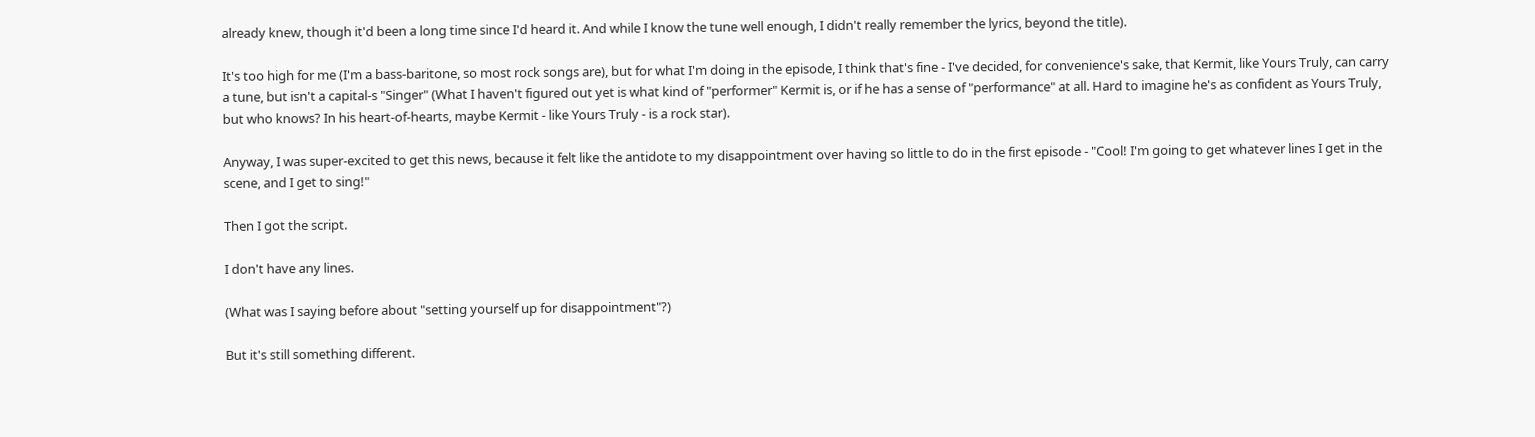already knew, though it'd been a long time since I'd heard it. And while I know the tune well enough, I didn't really remember the lyrics, beyond the title).

It's too high for me (I'm a bass-baritone, so most rock songs are), but for what I'm doing in the episode, I think that's fine - I've decided, for convenience's sake, that Kermit, like Yours Truly, can carry a tune, but isn't a capital-s "Singer" (What I haven't figured out yet is what kind of "performer" Kermit is, or if he has a sense of "performance" at all. Hard to imagine he's as confident as Yours Truly, but who knows? In his heart-of-hearts, maybe Kermit - like Yours Truly - is a rock star).

Anyway, I was super-excited to get this news, because it felt like the antidote to my disappointment over having so little to do in the first episode - "Cool! I'm going to get whatever lines I get in the scene, and I get to sing!"

Then I got the script.

I don't have any lines.

(What was I saying before about "setting yourself up for disappointment"?)

But it's still something different.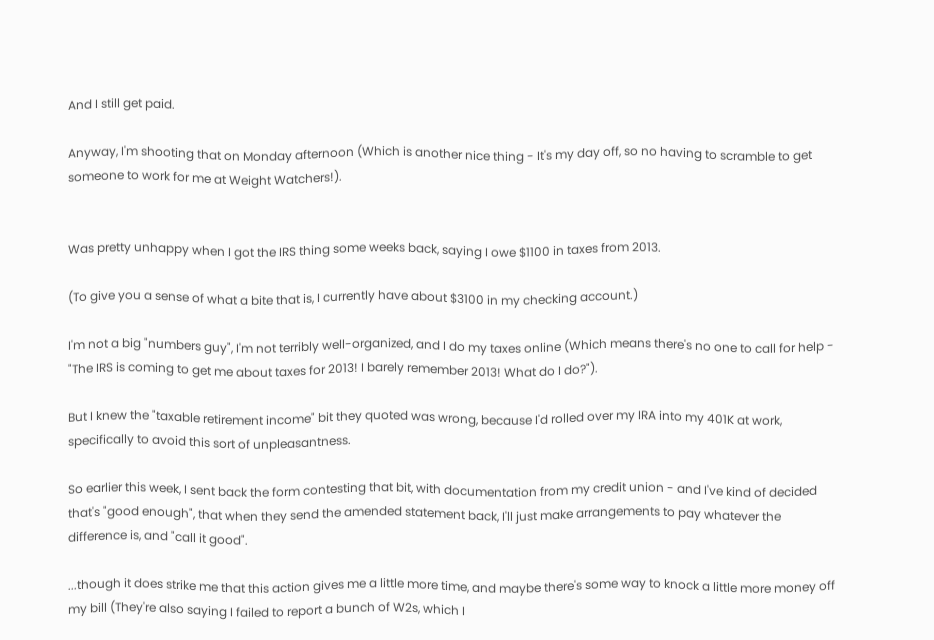And I still get paid.

Anyway, I'm shooting that on Monday afternoon (Which is another nice thing - It's my day off, so no having to scramble to get someone to work for me at Weight Watchers!).


Was pretty unhappy when I got the IRS thing some weeks back, saying I owe $1100 in taxes from 2013.

(To give you a sense of what a bite that is, I currently have about $3100 in my checking account.)

I'm not a big "numbers guy", I'm not terribly well-organized, and I do my taxes online (Which means there's no one to call for help - "The IRS is coming to get me about taxes for 2013! I barely remember 2013! What do I do?").

But I knew the "taxable retirement income" bit they quoted was wrong, because I'd rolled over my IRA into my 401K at work, specifically to avoid this sort of unpleasantness.

So earlier this week, I sent back the form contesting that bit, with documentation from my credit union - and I've kind of decided that's "good enough", that when they send the amended statement back, I'll just make arrangements to pay whatever the difference is, and "call it good".

...though it does strike me that this action gives me a little more time, and maybe there's some way to knock a little more money off my bill (They're also saying I failed to report a bunch of W2s, which I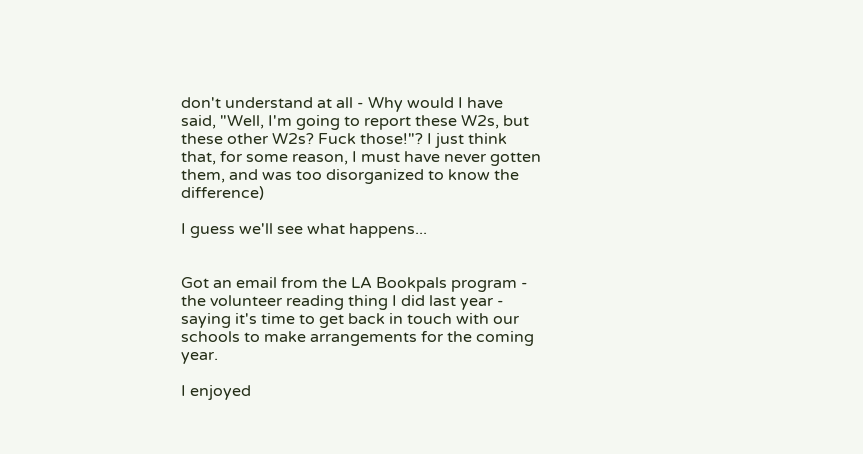don't understand at all - Why would I have said, "Well, I'm going to report these W2s, but these other W2s? Fuck those!"? I just think that, for some reason, I must have never gotten them, and was too disorganized to know the difference)

I guess we'll see what happens...


Got an email from the LA Bookpals program - the volunteer reading thing I did last year - saying it's time to get back in touch with our schools to make arrangements for the coming year.

I enjoyed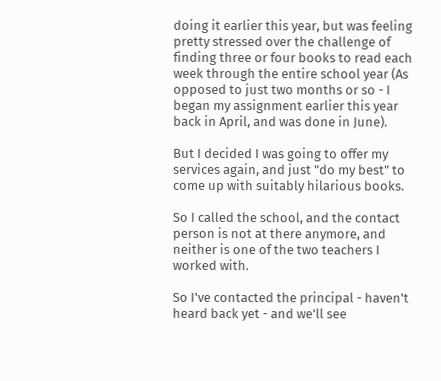doing it earlier this year, but was feeling pretty stressed over the challenge of finding three or four books to read each week through the entire school year (As opposed to just two months or so - I began my assignment earlier this year back in April, and was done in June).

But I decided I was going to offer my services again, and just "do my best" to come up with suitably hilarious books.

So I called the school, and the contact person is not at there anymore, and neither is one of the two teachers I worked with.

So I've contacted the principal - haven't heard back yet - and we'll see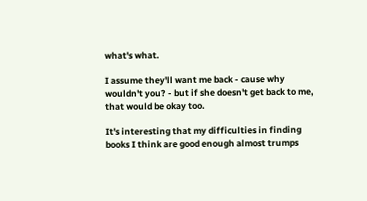what's what.

I assume they'll want me back - cause why wouldn't you? - but if she doesn't get back to me, that would be okay too.

It's interesting that my difficulties in finding books I think are good enough almost trumps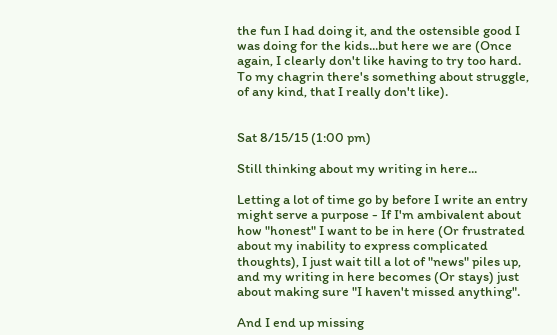the fun I had doing it, and the ostensible good I was doing for the kids...but here we are (Once again, I clearly don't like having to try too hard. To my chagrin there's something about struggle, of any kind, that I really don't like).


Sat 8/15/15 (1:00 pm)

Still thinking about my writing in here...

Letting a lot of time go by before I write an entry might serve a purpose - If I'm ambivalent about how "honest" I want to be in here (Or frustrated about my inability to express complicated thoughts), I just wait till a lot of "news" piles up, and my writing in here becomes (Or stays) just about making sure "I haven't missed anything".

And I end up missing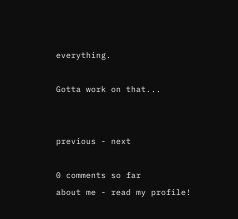everything.

Gotta work on that...


previous - next

0 comments so far
about me - read my profile!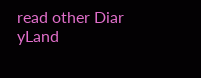read other Diar
yLand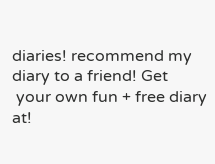diaries! recommend my diary to a friend! Get
 your own fun + free diary at!